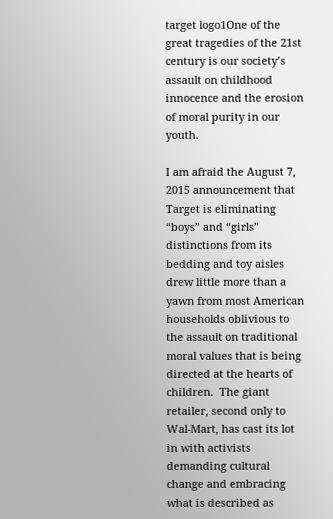target logo1One of the great tragedies of the 21st century is our society’s assault on childhood innocence and the erosion of moral purity in our youth.

I am afraid the August 7, 2015 announcement that Target is eliminating “boys” and “girls” distinctions from its bedding and toy aisles drew little more than a yawn from most American households oblivious to the assault on traditional moral values that is being directed at the hearts of children.  The giant retailer, second only to Wal-Mart, has cast its lot in with activists demanding cultural change and embracing what is described as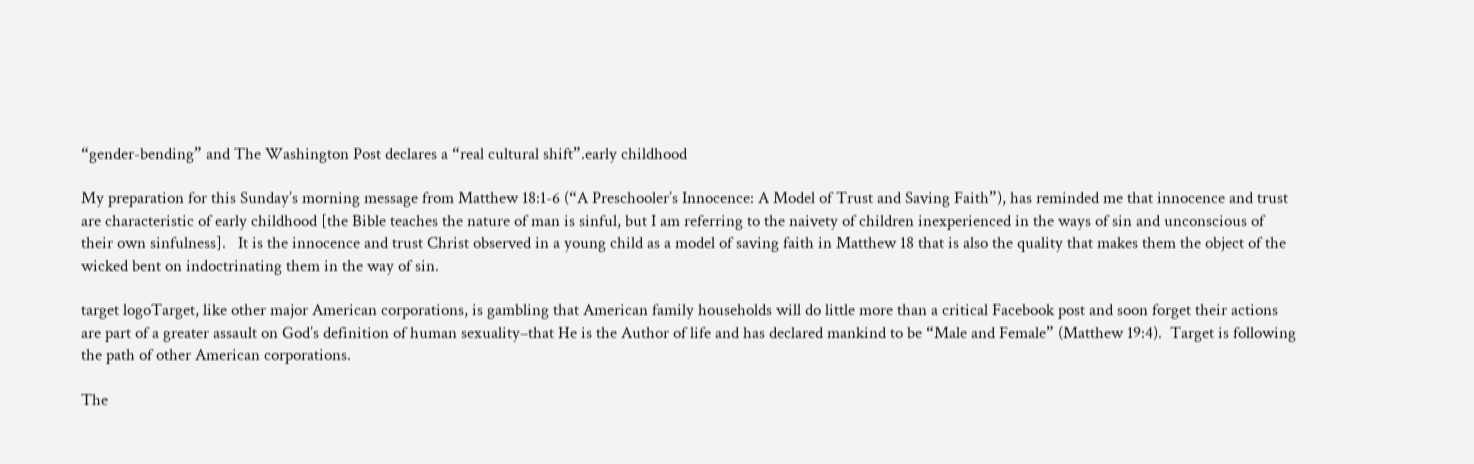“gender-bending” and The Washington Post declares a “real cultural shift”.early childhood

My preparation for this Sunday’s morning message from Matthew 18:1-6 (“A Preschooler’s Innocence: A Model of Trust and Saving Faith”), has reminded me that innocence and trust are characteristic of early childhood [the Bible teaches the nature of man is sinful, but I am referring to the naivety of children inexperienced in the ways of sin and unconscious of their own sinfulness].   It is the innocence and trust Christ observed in a young child as a model of saving faith in Matthew 18 that is also the quality that makes them the object of the wicked bent on indoctrinating them in the way of sin.

target logoTarget, like other major American corporations, is gambling that American family households will do little more than a critical Facebook post and soon forget their actions are part of a greater assault on God’s definition of human sexuality–that He is the Author of life and has declared mankind to be “Male and Female” (Matthew 19:4).  Target is following the path of other American corporations.

The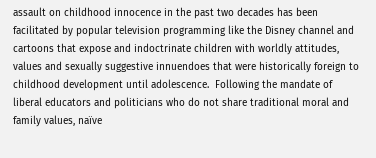assault on childhood innocence in the past two decades has been facilitated by popular television programming like the Disney channel and cartoons that expose and indoctrinate children with worldly attitudes, values and sexually suggestive innuendoes that were historically foreign to childhood development until adolescence.  Following the mandate of liberal educators and politicians who do not share traditional moral and family values, naïve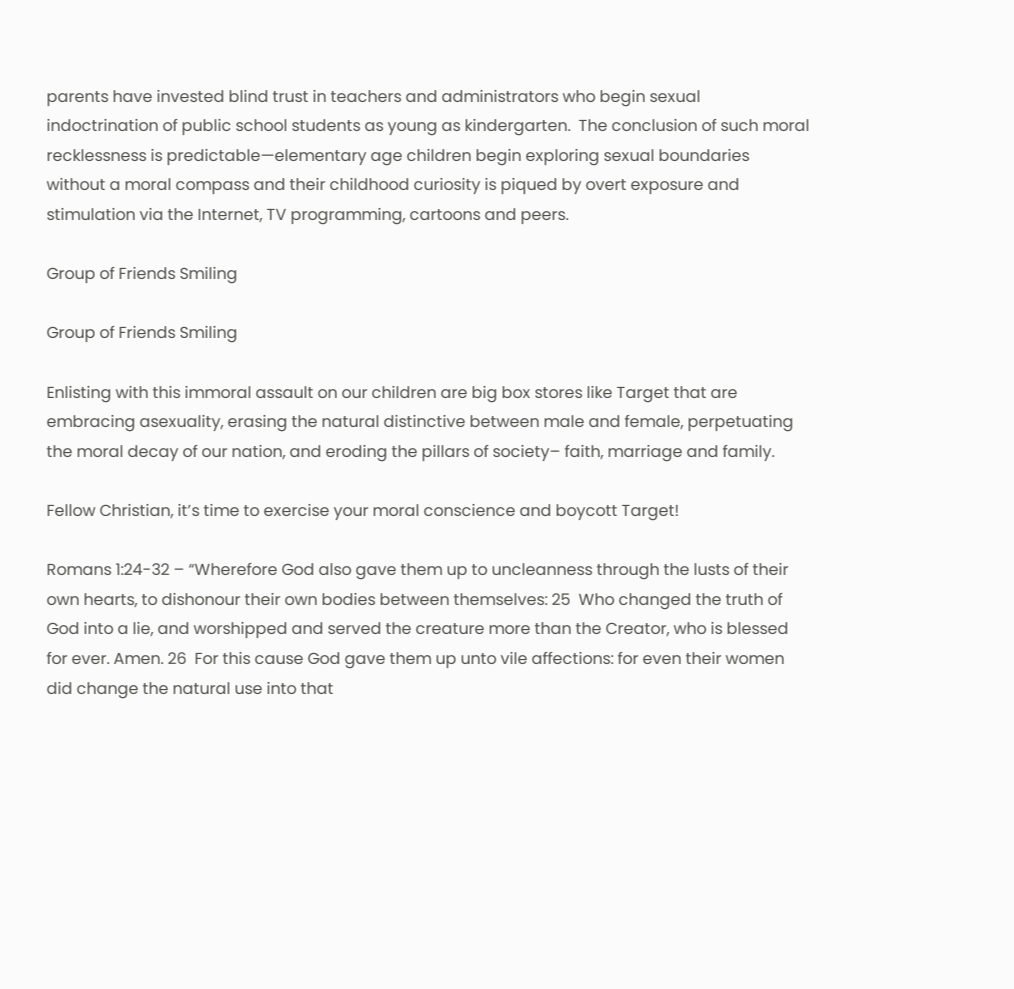parents have invested blind trust in teachers and administrators who begin sexual indoctrination of public school students as young as kindergarten.  The conclusion of such moral recklessness is predictable—elementary age children begin exploring sexual boundaries without a moral compass and their childhood curiosity is piqued by overt exposure and stimulation via the Internet, TV programming, cartoons and peers.

Group of Friends Smiling

Group of Friends Smiling

Enlisting with this immoral assault on our children are big box stores like Target that are embracing asexuality, erasing the natural distinctive between male and female, perpetuating the moral decay of our nation, and eroding the pillars of society– faith, marriage and family.

Fellow Christian, it’s time to exercise your moral conscience and boycott Target!

Romans 1:24-32 – “Wherefore God also gave them up to uncleanness through the lusts of their own hearts, to dishonour their own bodies between themselves: 25  Who changed the truth of God into a lie, and worshipped and served the creature more than the Creator, who is blessed for ever. Amen. 26  For this cause God gave them up unto vile affections: for even their women did change the natural use into that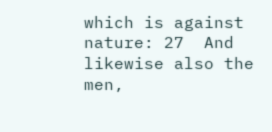which is against nature: 27  And likewise also the men,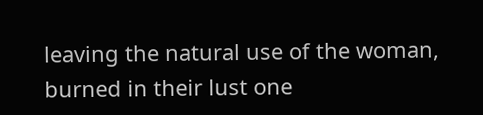leaving the natural use of the woman, burned in their lust one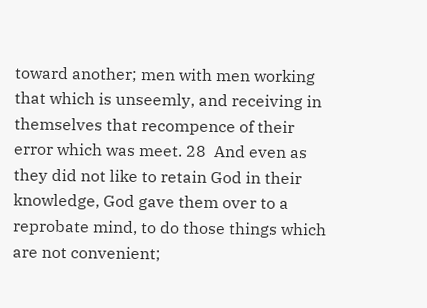toward another; men with men working that which is unseemly, and receiving in themselves that recompence of their error which was meet. 28  And even as they did not like to retain God in their knowledge, God gave them over to a reprobate mind, to do those things which are not convenient;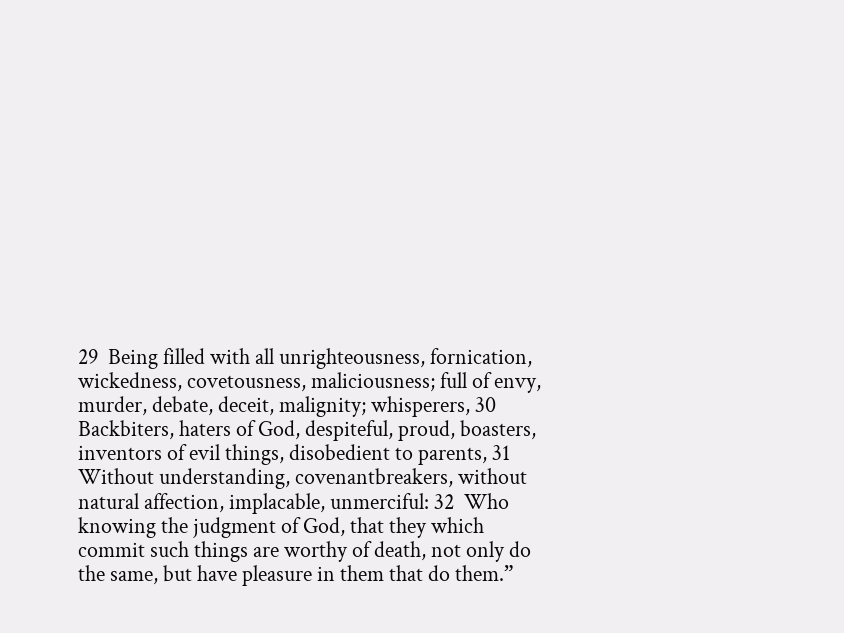29  Being filled with all unrighteousness, fornication, wickedness, covetousness, maliciousness; full of envy, murder, debate, deceit, malignity; whisperers, 30  Backbiters, haters of God, despiteful, proud, boasters, inventors of evil things, disobedient to parents, 31  Without understanding, covenantbreakers, without natural affection, implacable, unmerciful: 32  Who knowing the judgment of God, that they which commit such things are worthy of death, not only do the same, but have pleasure in them that do them.”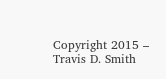Copyright 2015 – Travis D. Smith